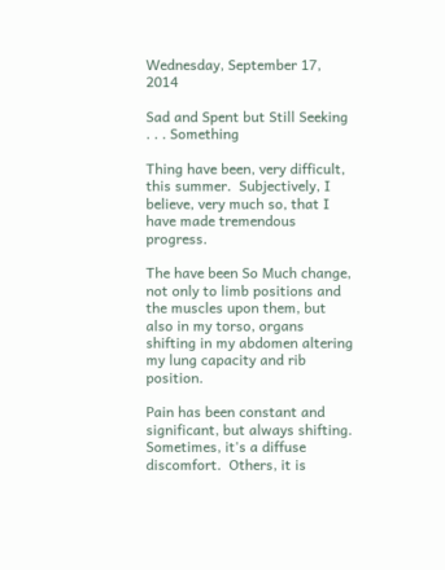Wednesday, September 17, 2014

Sad and Spent but Still Seeking . . . Something

Thing have been, very difficult, this summer.  Subjectively, I believe, very much so, that I have made tremendous progress.

The have been So Much change, not only to limb positions and the muscles upon them, but also in my torso, organs shifting in my abdomen altering my lung capacity and rib position.

Pain has been constant and significant, but always shifting.  Sometimes, it's a diffuse discomfort.  Others, it is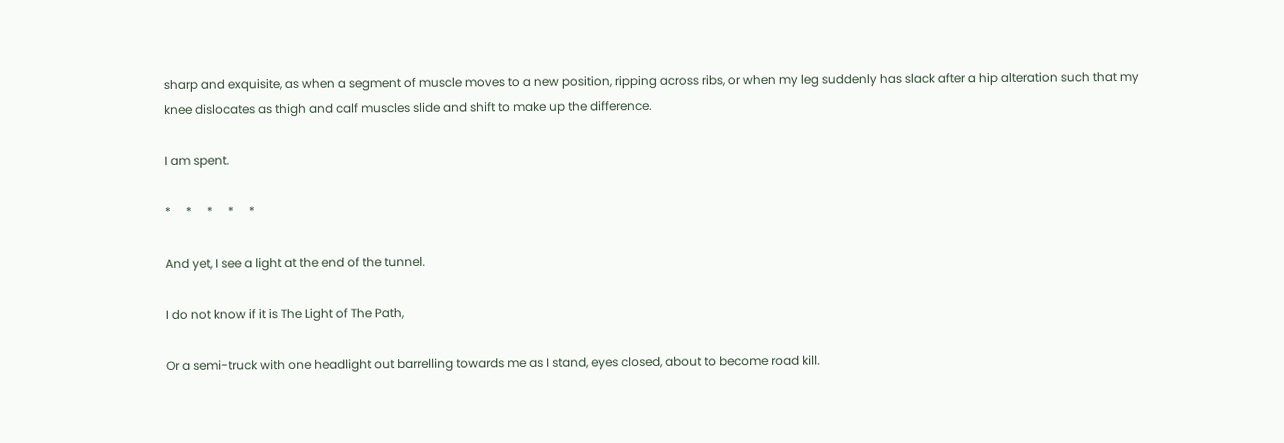sharp and exquisite, as when a segment of muscle moves to a new position, ripping across ribs, or when my leg suddenly has slack after a hip alteration such that my knee dislocates as thigh and calf muscles slide and shift to make up the difference.

I am spent.

*     *     *     *     *

And yet, I see a light at the end of the tunnel.

I do not know if it is The Light of The Path,

Or a semi-truck with one headlight out barrelling towards me as I stand, eyes closed, about to become road kill.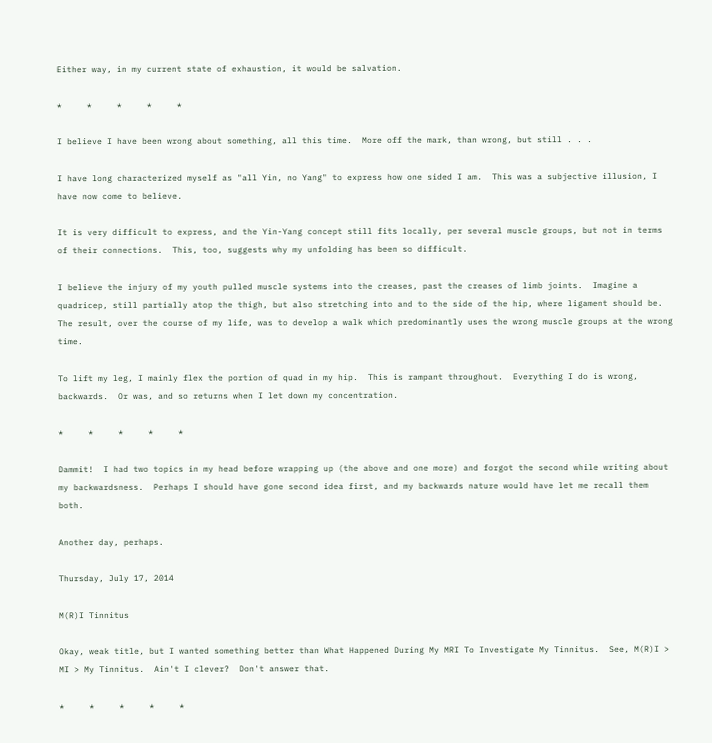Either way, in my current state of exhaustion, it would be salvation.

*     *     *     *     *

I believe I have been wrong about something, all this time.  More off the mark, than wrong, but still . . .

I have long characterized myself as "all Yin, no Yang" to express how one sided I am.  This was a subjective illusion, I have now come to believe.

It is very difficult to express, and the Yin-Yang concept still fits locally, per several muscle groups, but not in terms of their connections.  This, too, suggests why my unfolding has been so difficult.

I believe the injury of my youth pulled muscle systems into the creases, past the creases of limb joints.  Imagine a quadricep, still partially atop the thigh, but also stretching into and to the side of the hip, where ligament should be.  The result, over the course of my life, was to develop a walk which predominantly uses the wrong muscle groups at the wrong time.

To lift my leg, I mainly flex the portion of quad in my hip.  This is rampant throughout.  Everything I do is wrong, backwards.  Or was, and so returns when I let down my concentration.

*     *     *     *     *

Dammit!  I had two topics in my head before wrapping up (the above and one more) and forgot the second while writing about my backwardsness.  Perhaps I should have gone second idea first, and my backwards nature would have let me recall them both.

Another day, perhaps.

Thursday, July 17, 2014

M(R)I Tinnitus

Okay, weak title, but I wanted something better than What Happened During My MRI To Investigate My Tinnitus.  See, M(R)I > MI > My Tinnitus.  Ain't I clever?  Don't answer that.

*     *     *     *     *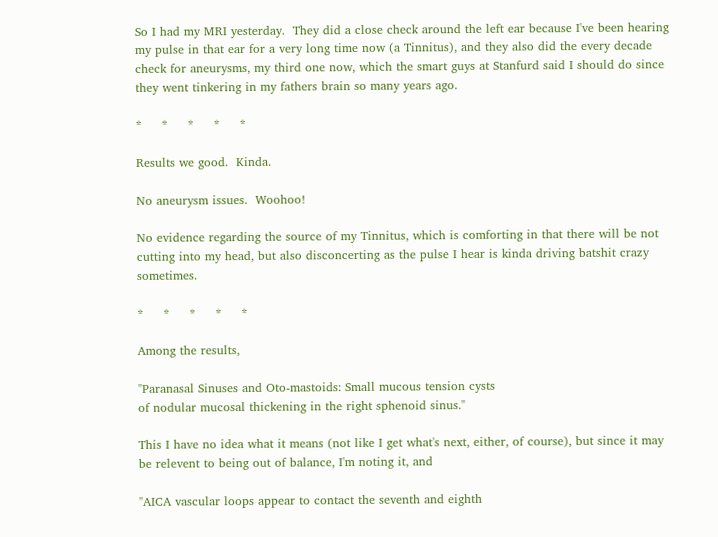So I had my MRI yesterday.  They did a close check around the left ear because I've been hearing my pulse in that ear for a very long time now (a Tinnitus), and they also did the every decade check for aneurysms, my third one now, which the smart guys at Stanfurd said I should do since they went tinkering in my fathers brain so many years ago.

*     *     *     *     *

Results we good.  Kinda.

No aneurysm issues.  Woohoo!

No evidence regarding the source of my Tinnitus, which is comforting in that there will be not cutting into my head, but also disconcerting as the pulse I hear is kinda driving batshit crazy sometimes.

*     *     *     *     *

Among the results,

"Paranasal Sinuses and Oto-mastoids: Small mucous tension cysts
of nodular mucosal thickening in the right sphenoid sinus."

This I have no idea what it means (not like I get what's next, either, of course), but since it may be relevent to being out of balance, I'm noting it, and

"AICA vascular loops appear to contact the seventh and eighth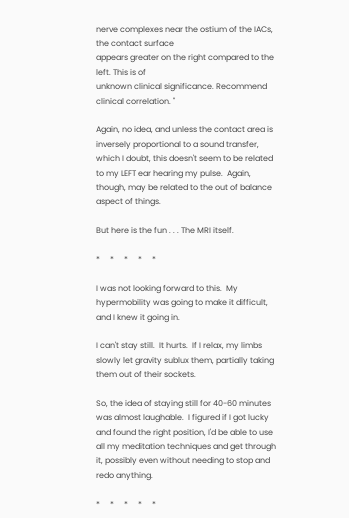nerve complexes near the ostium of the IACs, the contact surface
appears greater on the right compared to the left. This is of
unknown clinical significance. Recommend clinical correlation. "

Again, no idea, and unless the contact area is inversely proportional to a sound transfer, which I doubt, this doesn't seem to be related to my LEFT ear hearing my pulse.  Again, though, may be related to the out of balance aspect of things.

But here is the fun . . . The MRI itself.

*     *     *     *     *

I was not looking forward to this.  My hypermobility was going to make it difficult, and I knew it going in.

I can't stay still.  It hurts.  If I relax, my limbs slowly let gravity sublux them, partially taking them out of their sockets.

So, the idea of staying still for 40-60 minutes was almost laughable.  I figured if I got lucky and found the right position, I'd be able to use all my meditation techniques and get through it, possibly even without needing to stop and redo anything.

*     *     *     *     *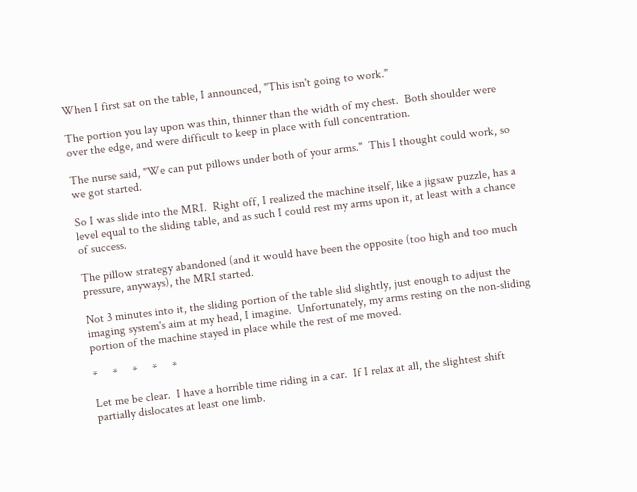When I first sat on the table, I announced, "This isn't going to work."

The portion you lay upon was thin, thinner than the width of my chest.  Both shoulder were over the edge, and were difficult to keep in place with full concentration.

The nurse said, "We can put pillows under both of your arms."  This I thought could work, so we got started.

So I was slide into the MRI.  Right off, I realized the machine itself, like a jigsaw puzzle, has a level equal to the sliding table, and as such I could rest my arms upon it, at least with a chance of success.

The pillow strategy abandoned (and it would have been the opposite (too high and too much pressure, anyways), the MRI started.

Not 3 minutes into it, the sliding portion of the table slid slightly, just enough to adjust the imaging system's aim at my head, I imagine.  Unfortunately, my arms resting on the non-sliding portion of the machine stayed in place while the rest of me moved.

*     *     *     *     *

Let me be clear.  I have a horrible time riding in a car.  If I relax at all, the slightest shift partially dislocates at least one limb.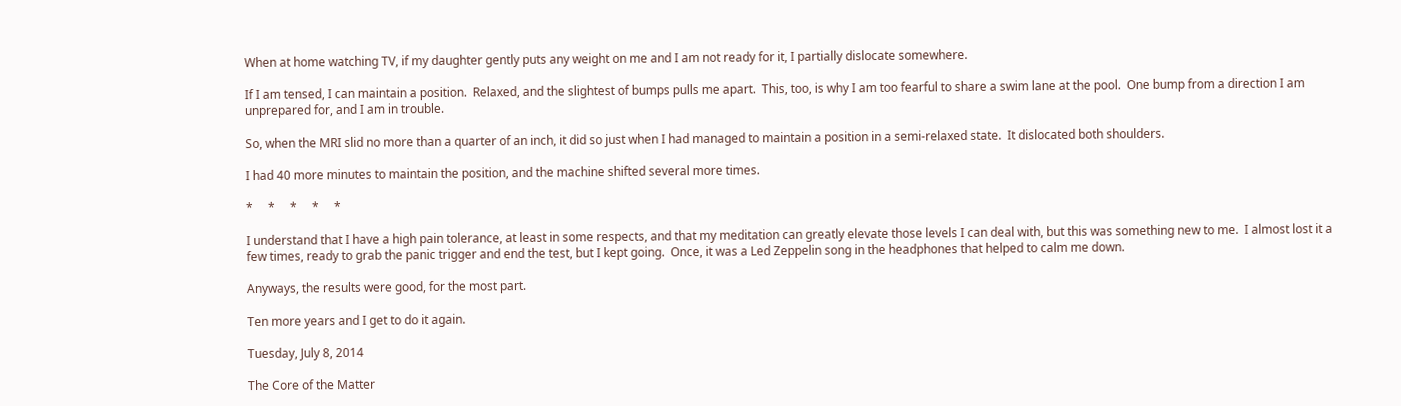When at home watching TV, if my daughter gently puts any weight on me and I am not ready for it, I partially dislocate somewhere.

If I am tensed, I can maintain a position.  Relaxed, and the slightest of bumps pulls me apart.  This, too, is why I am too fearful to share a swim lane at the pool.  One bump from a direction I am unprepared for, and I am in trouble.

So, when the MRI slid no more than a quarter of an inch, it did so just when I had managed to maintain a position in a semi-relaxed state.  It dislocated both shoulders.

I had 40 more minutes to maintain the position, and the machine shifted several more times.

*     *     *     *     *

I understand that I have a high pain tolerance, at least in some respects, and that my meditation can greatly elevate those levels I can deal with, but this was something new to me.  I almost lost it a few times, ready to grab the panic trigger and end the test, but I kept going.  Once, it was a Led Zeppelin song in the headphones that helped to calm me down.

Anyways, the results were good, for the most part.

Ten more years and I get to do it again.

Tuesday, July 8, 2014

The Core of the Matter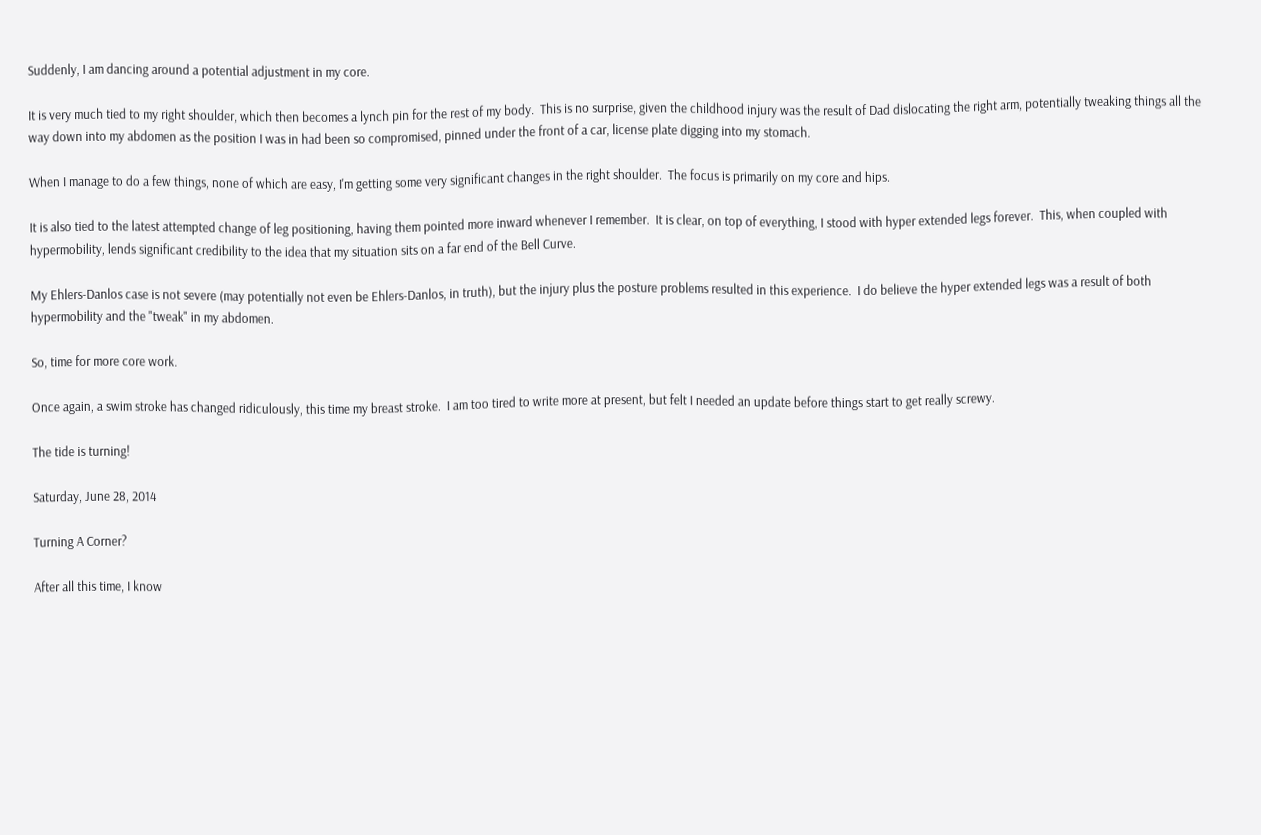Suddenly, I am dancing around a potential adjustment in my core.

It is very much tied to my right shoulder, which then becomes a lynch pin for the rest of my body.  This is no surprise, given the childhood injury was the result of Dad dislocating the right arm, potentially tweaking things all the way down into my abdomen as the position I was in had been so compromised, pinned under the front of a car, license plate digging into my stomach.

When I manage to do a few things, none of which are easy, I'm getting some very significant changes in the right shoulder.  The focus is primarily on my core and hips.

It is also tied to the latest attempted change of leg positioning, having them pointed more inward whenever I remember.  It is clear, on top of everything, I stood with hyper extended legs forever.  This, when coupled with hypermobility, lends significant credibility to the idea that my situation sits on a far end of the Bell Curve.

My Ehlers-Danlos case is not severe (may potentially not even be Ehlers-Danlos, in truth), but the injury plus the posture problems resulted in this experience.  I do believe the hyper extended legs was a result of both hypermobility and the "tweak" in my abdomen.

So, time for more core work.

Once again, a swim stroke has changed ridiculously, this time my breast stroke.  I am too tired to write more at present, but felt I needed an update before things start to get really screwy.

The tide is turning!

Saturday, June 28, 2014

Turning A Corner?

After all this time, I know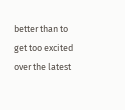better than to get too excited over the latest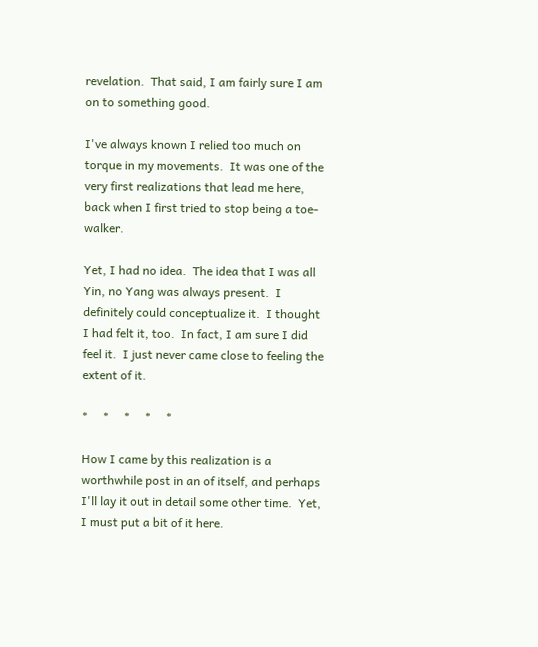revelation.  That said, I am fairly sure I am on to something good.

I've always known I relied too much on torque in my movements.  It was one of the very first realizations that lead me here, back when I first tried to stop being a toe-walker.

Yet, I had no idea.  The idea that I was all Yin, no Yang was always present.  I definitely could conceptualize it.  I thought I had felt it, too.  In fact, I am sure I did feel it.  I just never came close to feeling the extent of it.

*     *     *     *     *

How I came by this realization is a worthwhile post in an of itself, and perhaps I'll lay it out in detail some other time.  Yet, I must put a bit of it here.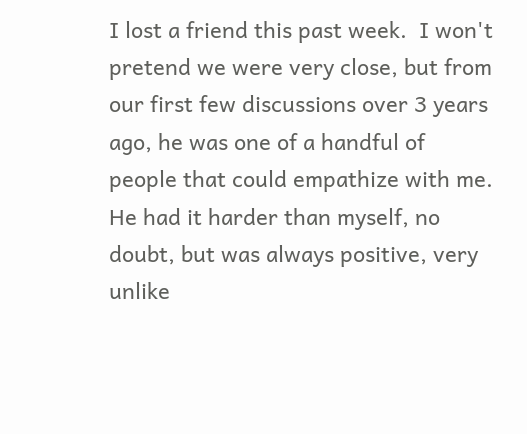I lost a friend this past week.  I won't pretend we were very close, but from our first few discussions over 3 years ago, he was one of a handful of people that could empathize with me.  He had it harder than myself, no doubt, but was always positive, very unlike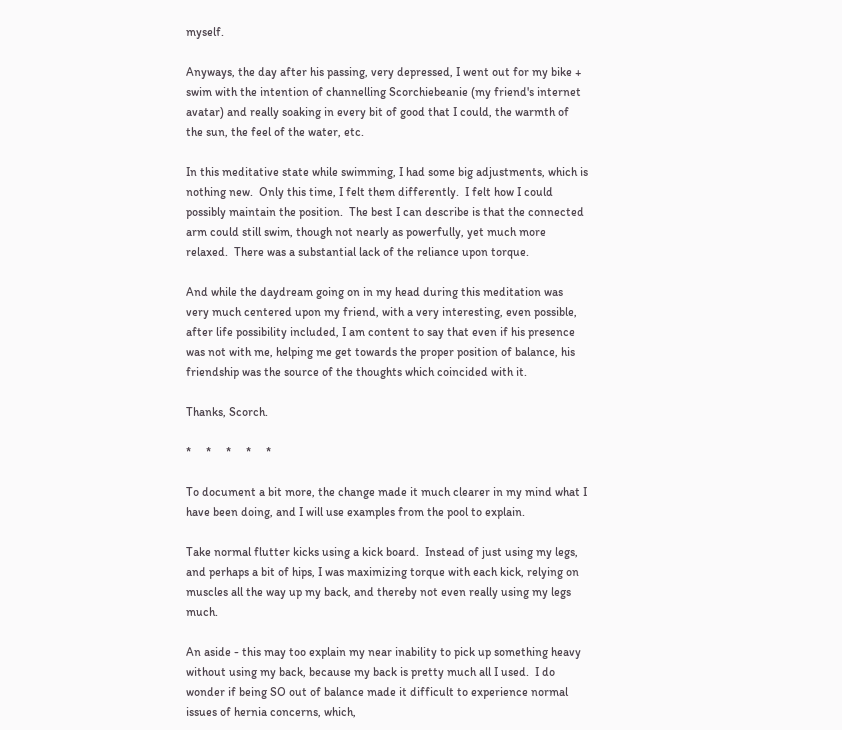myself.

Anyways, the day after his passing, very depressed, I went out for my bike + swim with the intention of channelling Scorchiebeanie (my friend's internet avatar) and really soaking in every bit of good that I could, the warmth of the sun, the feel of the water, etc.

In this meditative state while swimming, I had some big adjustments, which is nothing new.  Only this time, I felt them differently.  I felt how I could possibly maintain the position.  The best I can describe is that the connected arm could still swim, though not nearly as powerfully, yet much more relaxed.  There was a substantial lack of the reliance upon torque.

And while the daydream going on in my head during this meditation was very much centered upon my friend, with a very interesting, even possible, after life possibility included, I am content to say that even if his presence was not with me, helping me get towards the proper position of balance, his friendship was the source of the thoughts which coincided with it.

Thanks, Scorch.

*     *     *     *     *

To document a bit more, the change made it much clearer in my mind what I have been doing, and I will use examples from the pool to explain.

Take normal flutter kicks using a kick board.  Instead of just using my legs, and perhaps a bit of hips, I was maximizing torque with each kick, relying on muscles all the way up my back, and thereby not even really using my legs much.

An aside - this may too explain my near inability to pick up something heavy without using my back, because my back is pretty much all I used.  I do wonder if being SO out of balance made it difficult to experience normal issues of hernia concerns, which,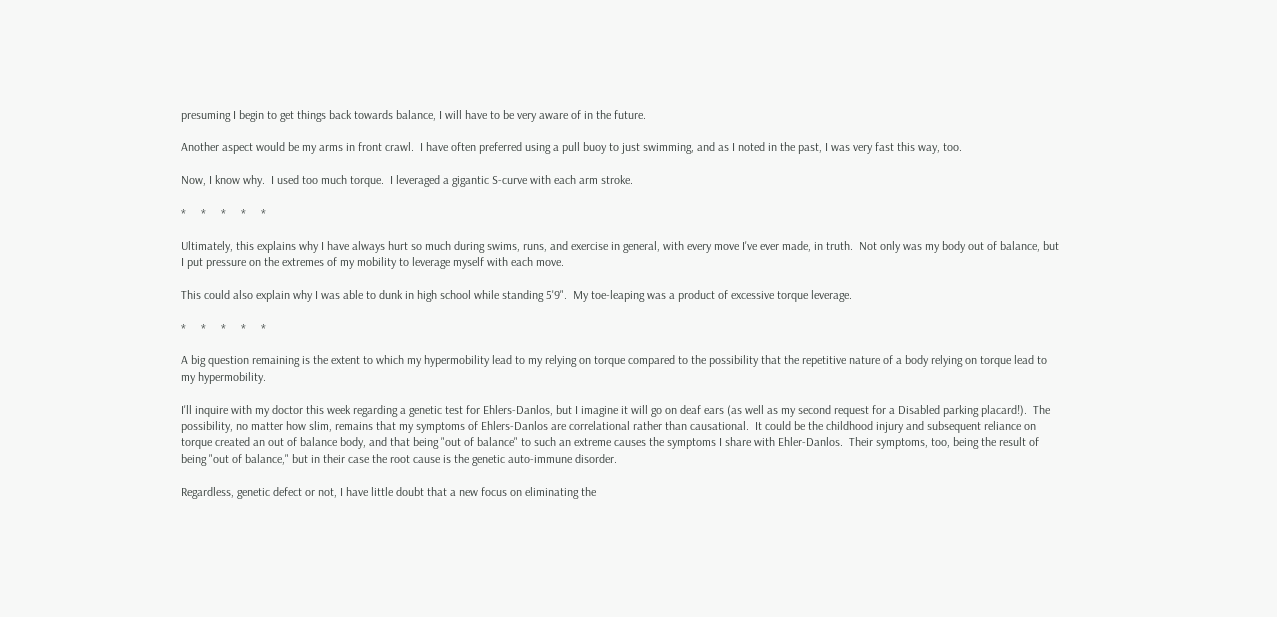presuming I begin to get things back towards balance, I will have to be very aware of in the future.

Another aspect would be my arms in front crawl.  I have often preferred using a pull buoy to just swimming, and as I noted in the past, I was very fast this way, too.

Now, I know why.  I used too much torque.  I leveraged a gigantic S-curve with each arm stroke.

*     *     *     *     *

Ultimately, this explains why I have always hurt so much during swims, runs, and exercise in general, with every move I've ever made, in truth.  Not only was my body out of balance, but I put pressure on the extremes of my mobility to leverage myself with each move.

This could also explain why I was able to dunk in high school while standing 5'9".  My toe-leaping was a product of excessive torque leverage.

*     *     *     *     *

A big question remaining is the extent to which my hypermobility lead to my relying on torque compared to the possibility that the repetitive nature of a body relying on torque lead to my hypermobility.

I'll inquire with my doctor this week regarding a genetic test for Ehlers-Danlos, but I imagine it will go on deaf ears (as well as my second request for a Disabled parking placard!).  The possibility, no matter how slim, remains that my symptoms of Ehlers-Danlos are correlational rather than causational.  It could be the childhood injury and subsequent reliance on torque created an out of balance body, and that being "out of balance" to such an extreme causes the symptoms I share with Ehler-Danlos.  Their symptoms, too, being the result of being "out of balance," but in their case the root cause is the genetic auto-immune disorder.

Regardless, genetic defect or not, I have little doubt that a new focus on eliminating the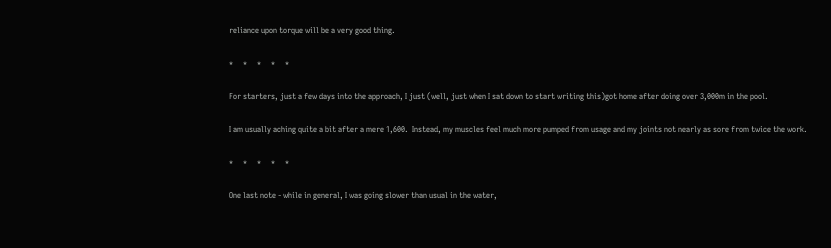reliance upon torque will be a very good thing.

*     *     *     *     *

For starters, just a few days into the approach, I just (well, just when I sat down to start writing this)got home after doing over 3,000m in the pool.

I am usually aching quite a bit after a mere 1,600.  Instead, my muscles feel much more pumped from usage and my joints not nearly as sore from twice the work.

*     *     *     *     *

One last note - while in general, I was going slower than usual in the water,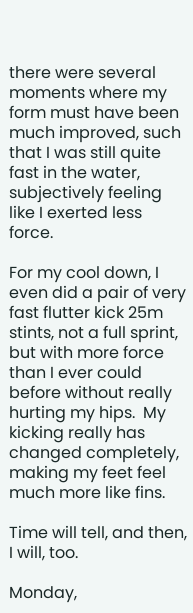there were several moments where my form must have been much improved, such that I was still quite fast in the water, subjectively feeling like I exerted less force.

For my cool down, I even did a pair of very fast flutter kick 25m stints, not a full sprint, but with more force than I ever could before without really hurting my hips.  My kicking really has changed completely, making my feet feel much more like fins.

Time will tell, and then, I will, too.

Monday,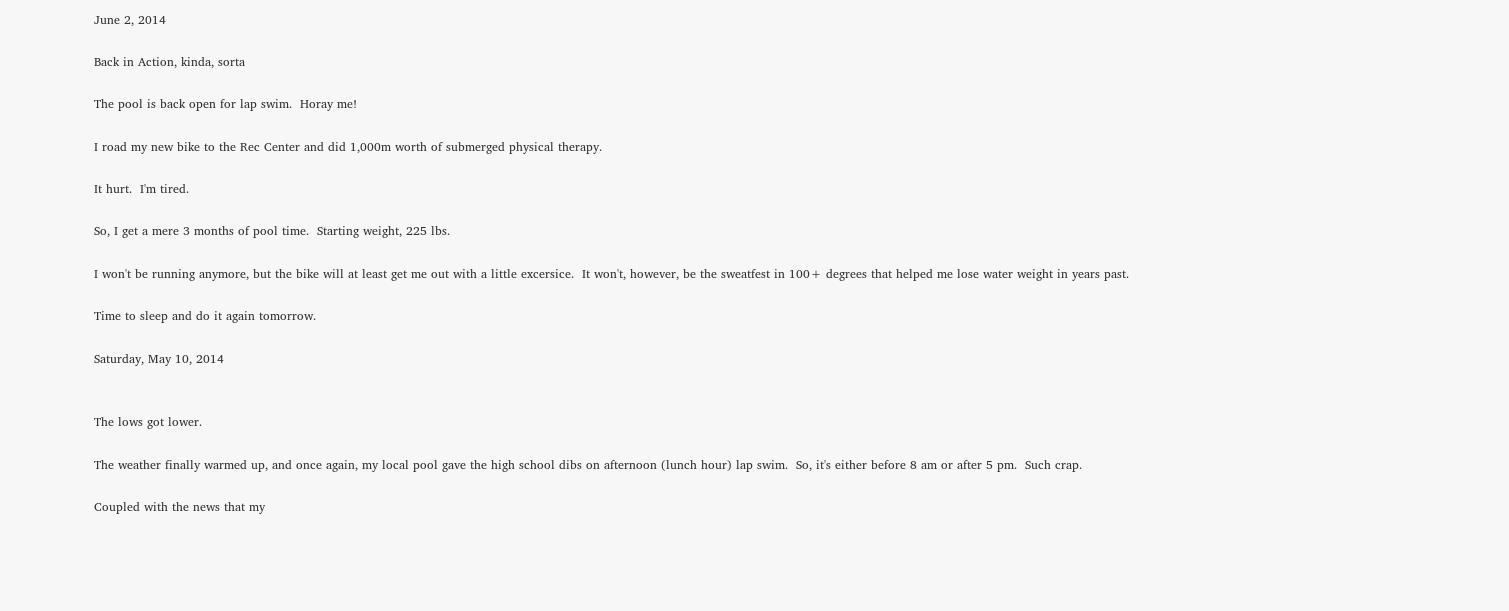June 2, 2014

Back in Action, kinda, sorta

The pool is back open for lap swim.  Horay me!

I road my new bike to the Rec Center and did 1,000m worth of submerged physical therapy.

It hurt.  I'm tired.

So, I get a mere 3 months of pool time.  Starting weight, 225 lbs.

I won't be running anymore, but the bike will at least get me out with a little excersice.  It won't, however, be the sweatfest in 100+ degrees that helped me lose water weight in years past.

Time to sleep and do it again tomorrow.

Saturday, May 10, 2014


The lows got lower.

The weather finally warmed up, and once again, my local pool gave the high school dibs on afternoon (lunch hour) lap swim.  So, it's either before 8 am or after 5 pm.  Such crap.

Coupled with the news that my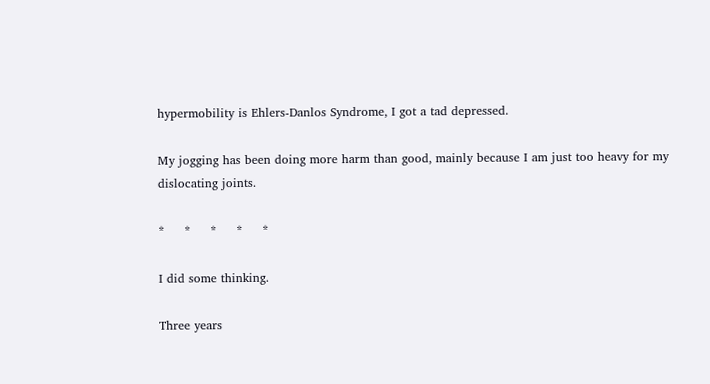hypermobility is Ehlers-Danlos Syndrome, I got a tad depressed.

My jogging has been doing more harm than good, mainly because I am just too heavy for my dislocating joints.

*     *     *     *     *

I did some thinking.

Three years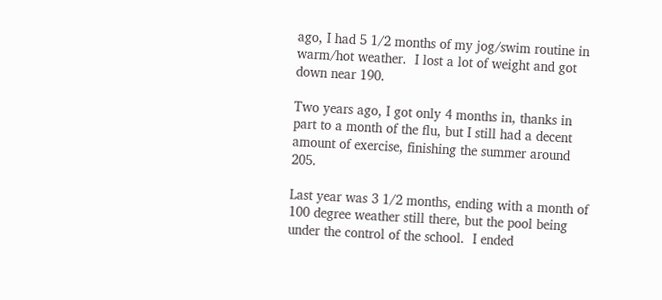ago, I had 5 1/2 months of my jog/swim routine in warm/hot weather.  I lost a lot of weight and got down near 190.

Two years ago, I got only 4 months in, thanks in part to a month of the flu, but I still had a decent amount of exercise, finishing the summer around 205.

Last year was 3 1/2 months, ending with a month of 100 degree weather still there, but the pool being under the control of the school.  I ended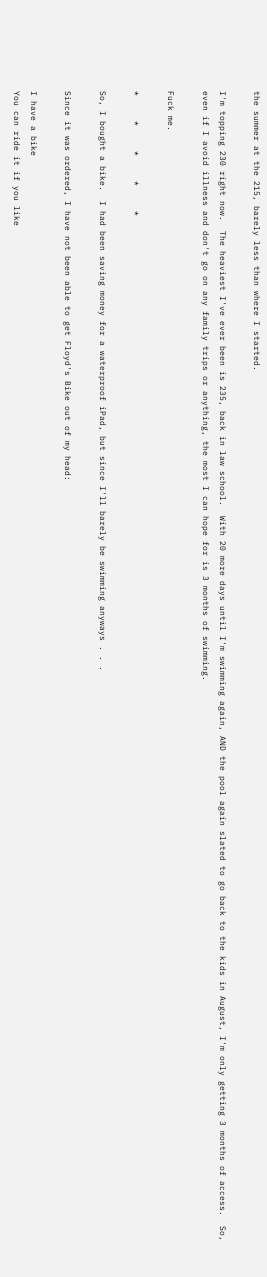the summer at the 215, barely less than where I started.

I'm topping 230 right now.  The heaviest I've ever been is 235, back in law school.  With 20 more days until I'm swimming again, AND the pool again slated to go back to the kids in August, I'm only getting 3 months of access.  So, even if I avoid illness and don't go on any family trips or anything, the most I can hope for is 3 months of swimming.

Fuck me.

*     *     *     *     *

So, I bought a bike.  I had been saving money for a waterproof iPad, but since I'll barely be swimming anyways . . .

Since it was ordered, I have not been able to get Floyd's Bike out of my head:

I have a bike
You can ride it if you like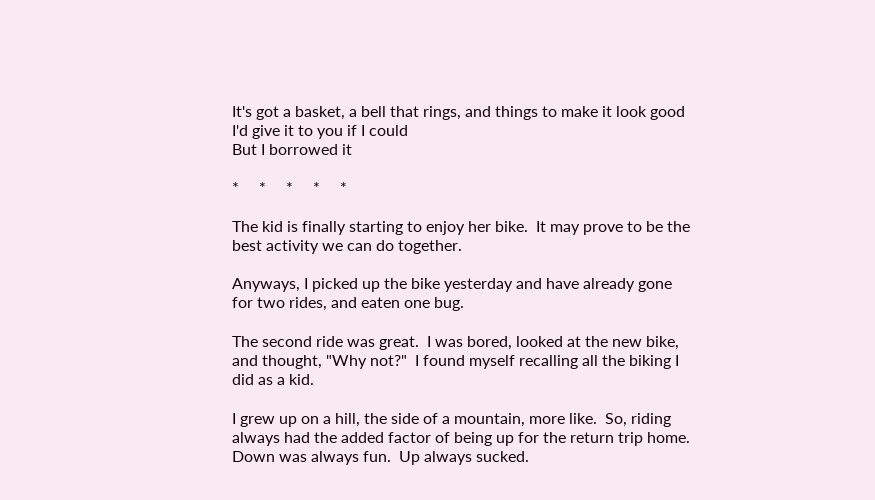It's got a basket, a bell that rings, and things to make it look good
I'd give it to you if I could
But I borrowed it

*     *     *     *     *

The kid is finally starting to enjoy her bike.  It may prove to be the best activity we can do together.

Anyways, I picked up the bike yesterday and have already gone for two rides, and eaten one bug.

The second ride was great.  I was bored, looked at the new bike, and thought, "Why not?"  I found myself recalling all the biking I did as a kid.

I grew up on a hill, the side of a mountain, more like.  So, riding always had the added factor of being up for the return trip home.  Down was always fun.  Up always sucked.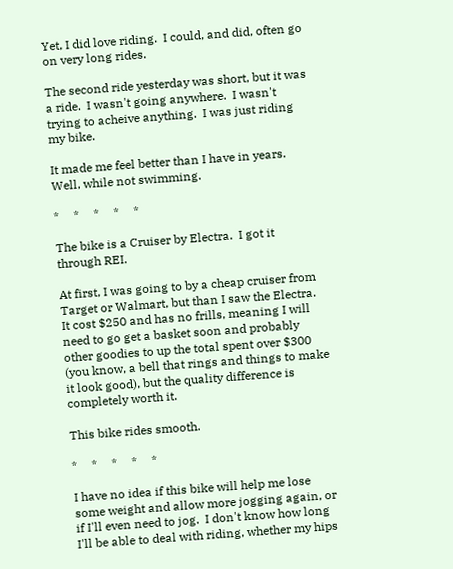Yet, I did love riding.  I could, and did, often go on very long rides.

The second ride yesterday was short, but it was a ride.  I wasn't going anywhere.  I wasn't trying to acheive anything.  I was just riding my bike.

It made me feel better than I have in years.  Well, while not swimming.

*     *     *     *     *

The bike is a Cruiser by Electra.  I got it through REI.

At first, I was going to by a cheap cruiser from Target or Walmart, but than I saw the Electra.  It cost $250 and has no frills, meaning I will need to go get a basket soon and probably other goodies to up the total spent over $300 (you know, a bell that rings and things to make it look good), but the quality difference is completely worth it.

This bike rides smooth.

*     *     *     *     *

I have no idea if this bike will help me lose some weight and allow more jogging again, or if I'll even need to jog.  I don't know how long I'll be able to deal with riding, whether my hips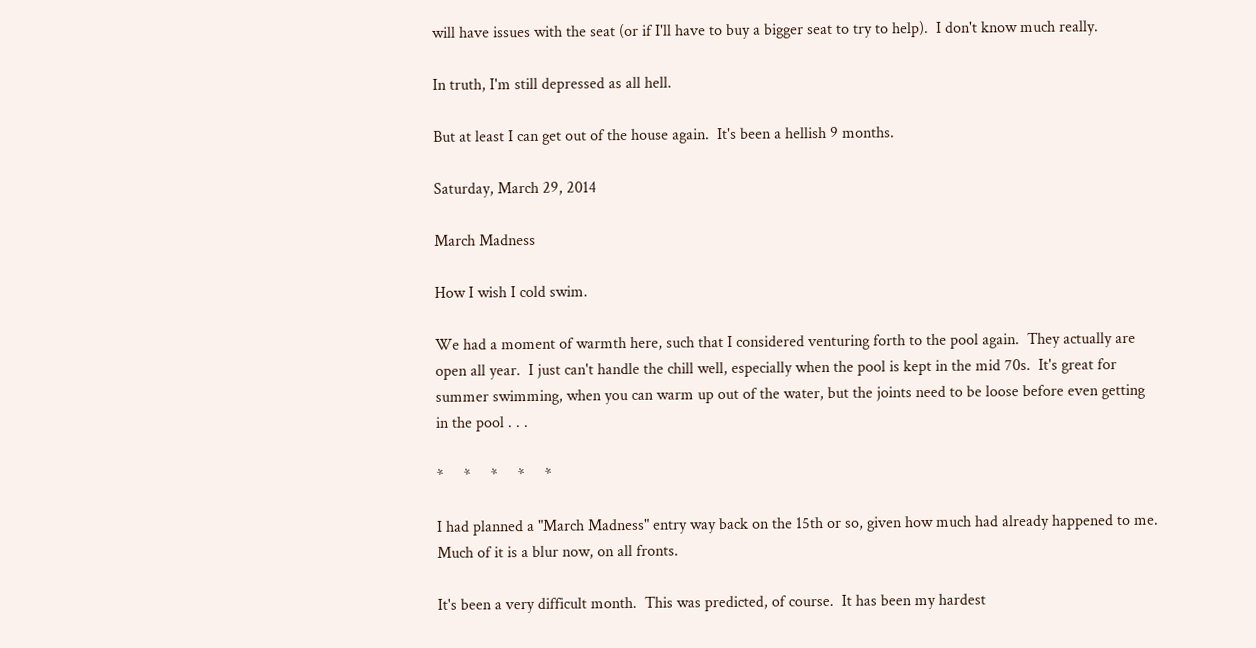will have issues with the seat (or if I'll have to buy a bigger seat to try to help).  I don't know much really.

In truth, I'm still depressed as all hell.

But at least I can get out of the house again.  It's been a hellish 9 months.

Saturday, March 29, 2014

March Madness

How I wish I cold swim.

We had a moment of warmth here, such that I considered venturing forth to the pool again.  They actually are open all year.  I just can't handle the chill well, especially when the pool is kept in the mid 70s.  It's great for summer swimming, when you can warm up out of the water, but the joints need to be loose before even getting in the pool . . .

*     *     *     *     *

I had planned a "March Madness" entry way back on the 15th or so, given how much had already happened to me.  Much of it is a blur now, on all fronts.

It's been a very difficult month.  This was predicted, of course.  It has been my hardest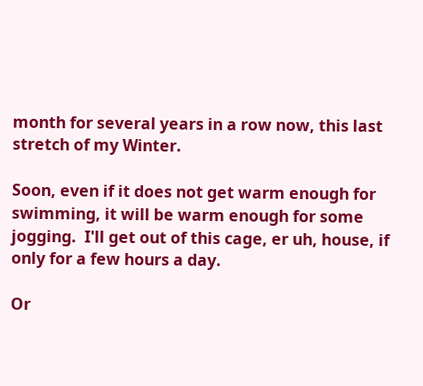month for several years in a row now, this last stretch of my Winter.

Soon, even if it does not get warm enough for swimming, it will be warm enough for some jogging.  I'll get out of this cage, er uh, house, if only for a few hours a day.

Or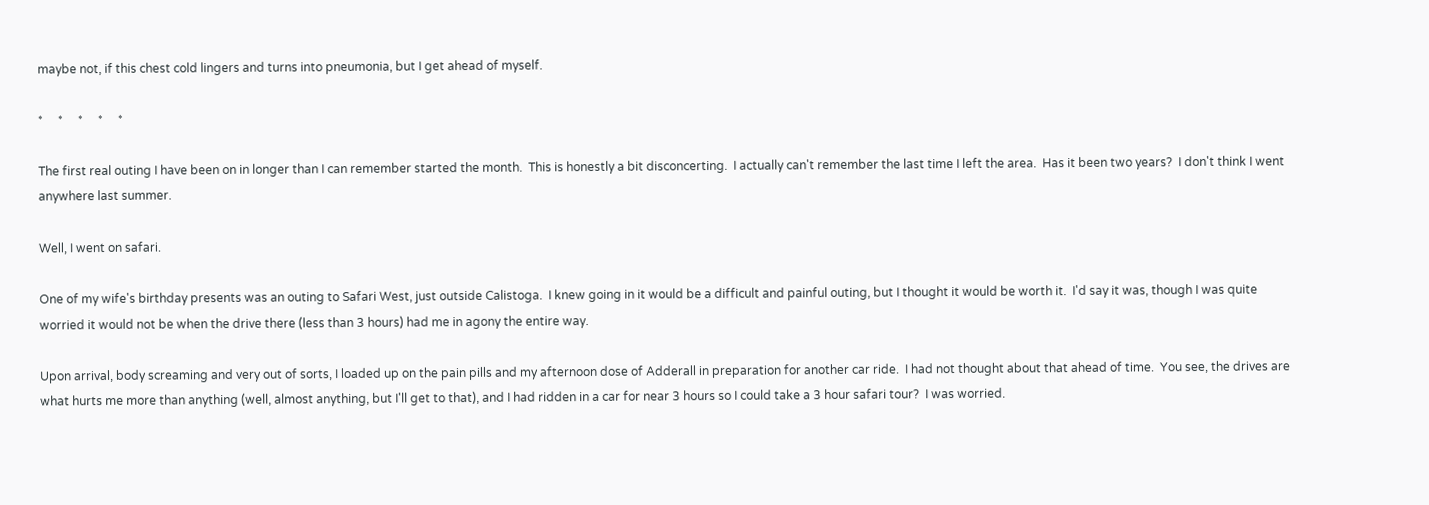maybe not, if this chest cold lingers and turns into pneumonia, but I get ahead of myself.

*     *     *     *     *

The first real outing I have been on in longer than I can remember started the month.  This is honestly a bit disconcerting.  I actually can't remember the last time I left the area.  Has it been two years?  I don't think I went anywhere last summer.

Well, I went on safari.

One of my wife's birthday presents was an outing to Safari West, just outside Calistoga.  I knew going in it would be a difficult and painful outing, but I thought it would be worth it.  I'd say it was, though I was quite worried it would not be when the drive there (less than 3 hours) had me in agony the entire way.

Upon arrival, body screaming and very out of sorts, I loaded up on the pain pills and my afternoon dose of Adderall in preparation for another car ride.  I had not thought about that ahead of time.  You see, the drives are what hurts me more than anything (well, almost anything, but I'll get to that), and I had ridden in a car for near 3 hours so I could take a 3 hour safari tour?  I was worried.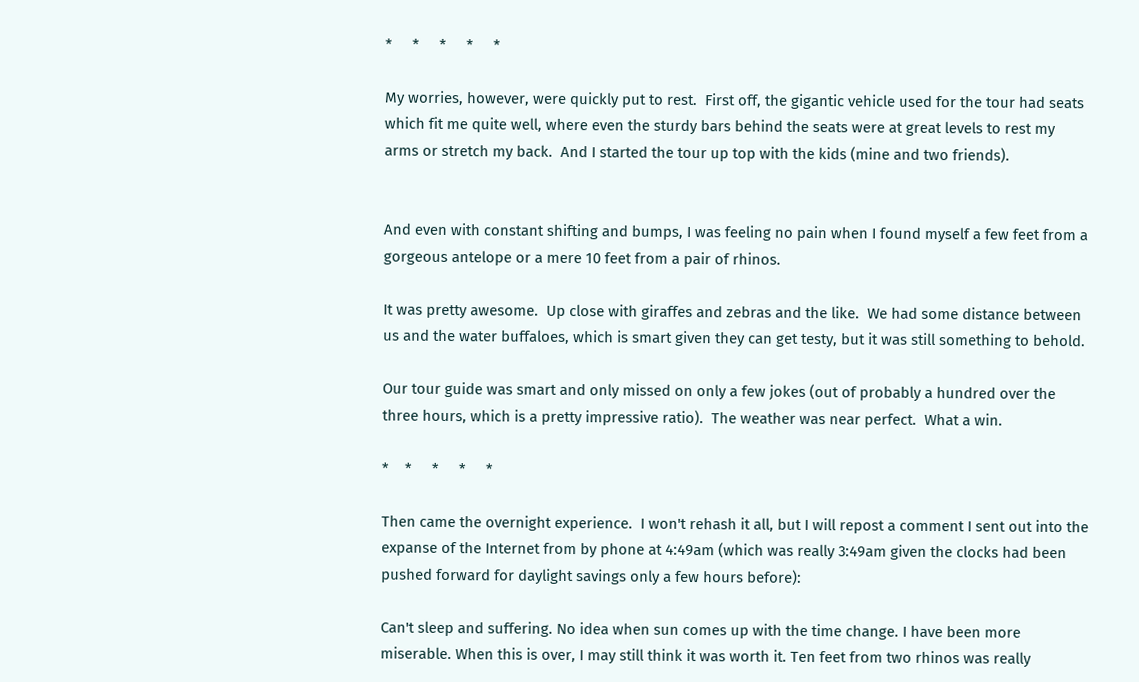*     *     *     *     *

My worries, however, were quickly put to rest.  First off, the gigantic vehicle used for the tour had seats which fit me quite well, where even the sturdy bars behind the seats were at great levels to rest my arms or stretch my back.  And I started the tour up top with the kids (mine and two friends).


And even with constant shifting and bumps, I was feeling no pain when I found myself a few feet from a gorgeous antelope or a mere 10 feet from a pair of rhinos.

It was pretty awesome.  Up close with giraffes and zebras and the like.  We had some distance between us and the water buffaloes, which is smart given they can get testy, but it was still something to behold.

Our tour guide was smart and only missed on only a few jokes (out of probably a hundred over the three hours, which is a pretty impressive ratio).  The weather was near perfect.  What a win.

*    *     *     *     *

Then came the overnight experience.  I won't rehash it all, but I will repost a comment I sent out into the expanse of the Internet from by phone at 4:49am (which was really 3:49am given the clocks had been pushed forward for daylight savings only a few hours before):

Can't sleep and suffering. No idea when sun comes up with the time change. I have been more miserable. When this is over, I may still think it was worth it. Ten feet from two rhinos was really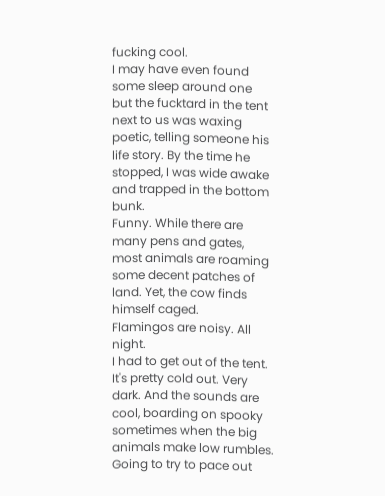fucking cool.
I may have even found some sleep around one but the fucktard in the tent next to us was waxing poetic, telling someone his life story. By the time he stopped, I was wide awake and trapped in the bottom bunk.
Funny. While there are many pens and gates, most animals are roaming some decent patches of land. Yet, the cow finds himself caged.
Flamingos are noisy. All night.
I had to get out of the tent. It's pretty cold out. Very dark. And the sounds are cool, boarding on spooky sometimes when the big animals make low rumbles.
Going to try to pace out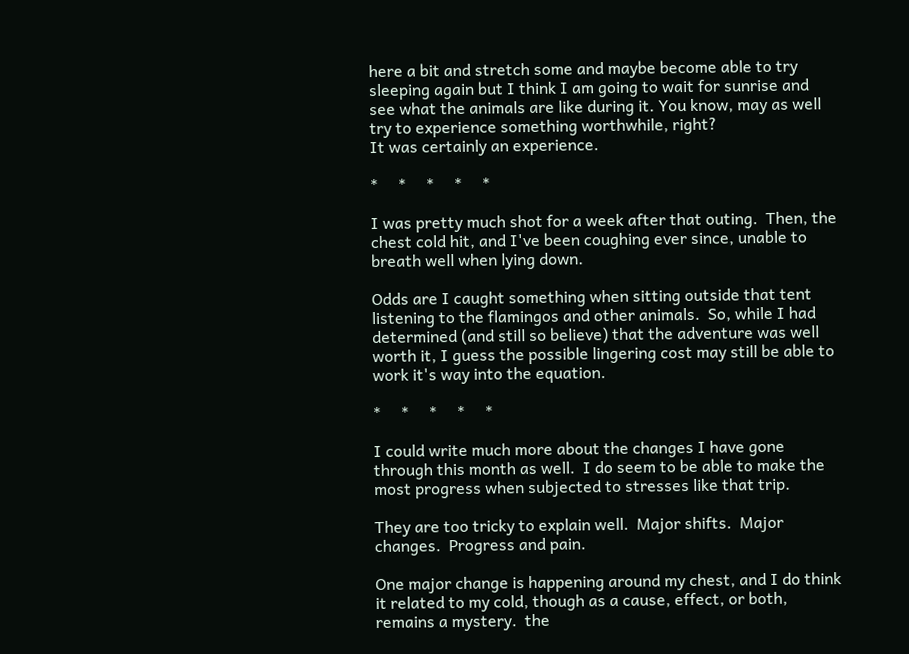here a bit and stretch some and maybe become able to try sleeping again but I think I am going to wait for sunrise and see what the animals are like during it. You know, may as well try to experience something worthwhile, right?
It was certainly an experience.

*     *     *     *     *

I was pretty much shot for a week after that outing.  Then, the chest cold hit, and I've been coughing ever since, unable to breath well when lying down.

Odds are I caught something when sitting outside that tent listening to the flamingos and other animals.  So, while I had determined (and still so believe) that the adventure was well worth it, I guess the possible lingering cost may still be able to work it's way into the equation.

*     *     *     *     *

I could write much more about the changes I have gone through this month as well.  I do seem to be able to make the most progress when subjected to stresses like that trip.

They are too tricky to explain well.  Major shifts.  Major changes.  Progress and pain.

One major change is happening around my chest, and I do think it related to my cold, though as a cause, effect, or both, remains a mystery.  the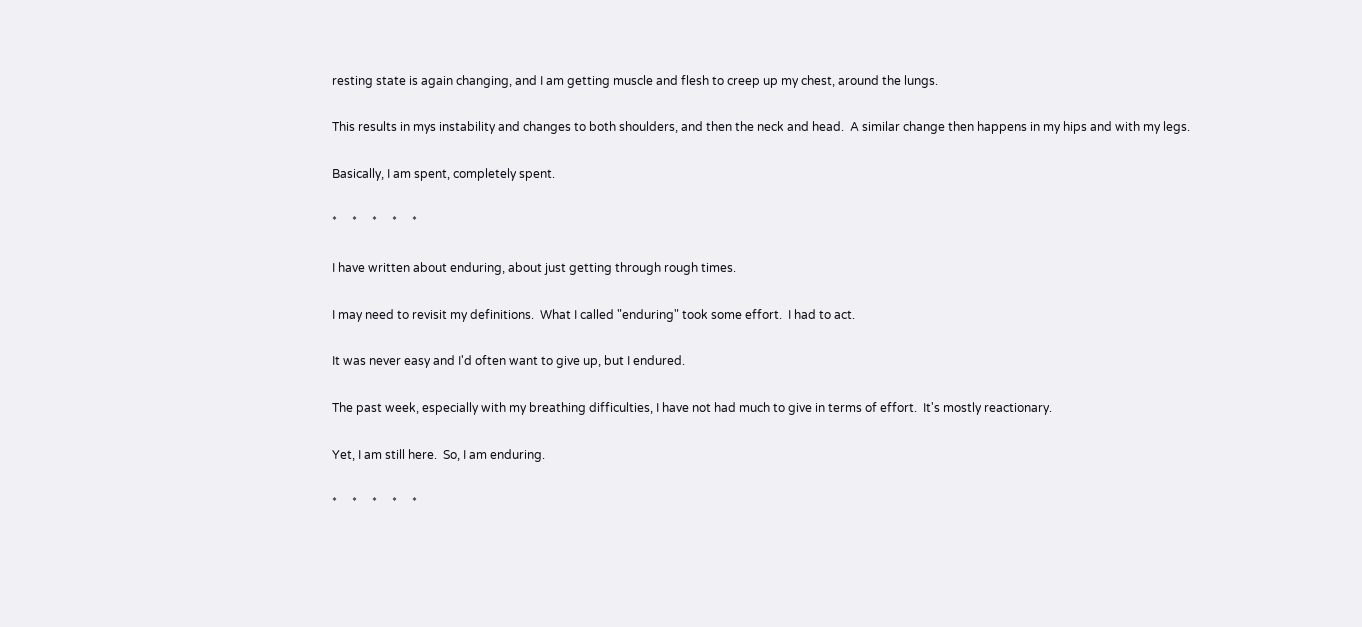resting state is again changing, and I am getting muscle and flesh to creep up my chest, around the lungs.

This results in mys instability and changes to both shoulders, and then the neck and head.  A similar change then happens in my hips and with my legs.

Basically, I am spent, completely spent.

*     *     *     *     *

I have written about enduring, about just getting through rough times.

I may need to revisit my definitions.  What I called "enduring" took some effort.  I had to act.

It was never easy and I'd often want to give up, but I endured.

The past week, especially with my breathing difficulties, I have not had much to give in terms of effort.  It's mostly reactionary.

Yet, I am still here.  So, I am enduring.

*     *     *     *     *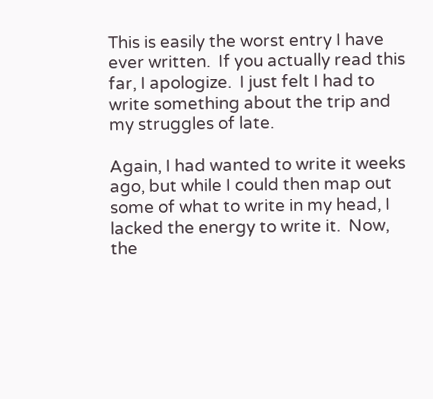This is easily the worst entry I have ever written.  If you actually read this far, I apologize.  I just felt I had to write something about the trip and my struggles of late.

Again, I had wanted to write it weeks ago, but while I could then map out some of what to write in my head, I lacked the energy to write it.  Now, the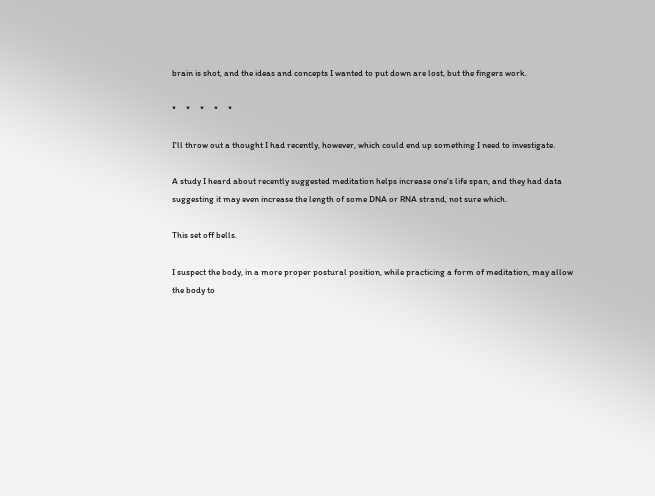brain is shot, and the ideas and concepts I wanted to put down are lost, but the fingers work.

*     *     *     *     *

I'll throw out a thought I had recently, however, which could end up something I need to investigate.

A study I heard about recently suggested meditation helps increase one's life span, and they had data suggesting it may even increase the length of some DNA or RNA strand, not sure which.

This set off bells.

I suspect the body, in a more proper postural position, while practicing a form of meditation, may allow the body to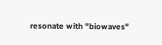resonate with "biowaves"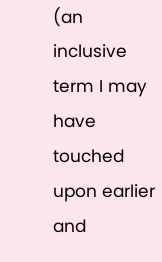(an inclusive term I may have touched upon earlier and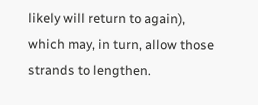likely will return to again), which may, in turn, allow those strands to lengthen.